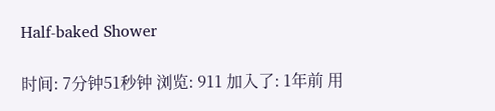Half-baked Shower

时间: 7分钟51秒钟 浏览: 911 加入了: 1年前 用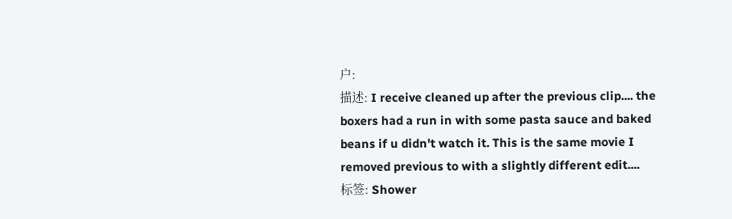户:
描述: I receive cleaned up after the previous clip.... the boxers had a run in with some pasta sauce and baked beans if u didn't watch it. This is the same movie I removed previous to with a slightly different edit....
标签: Shower